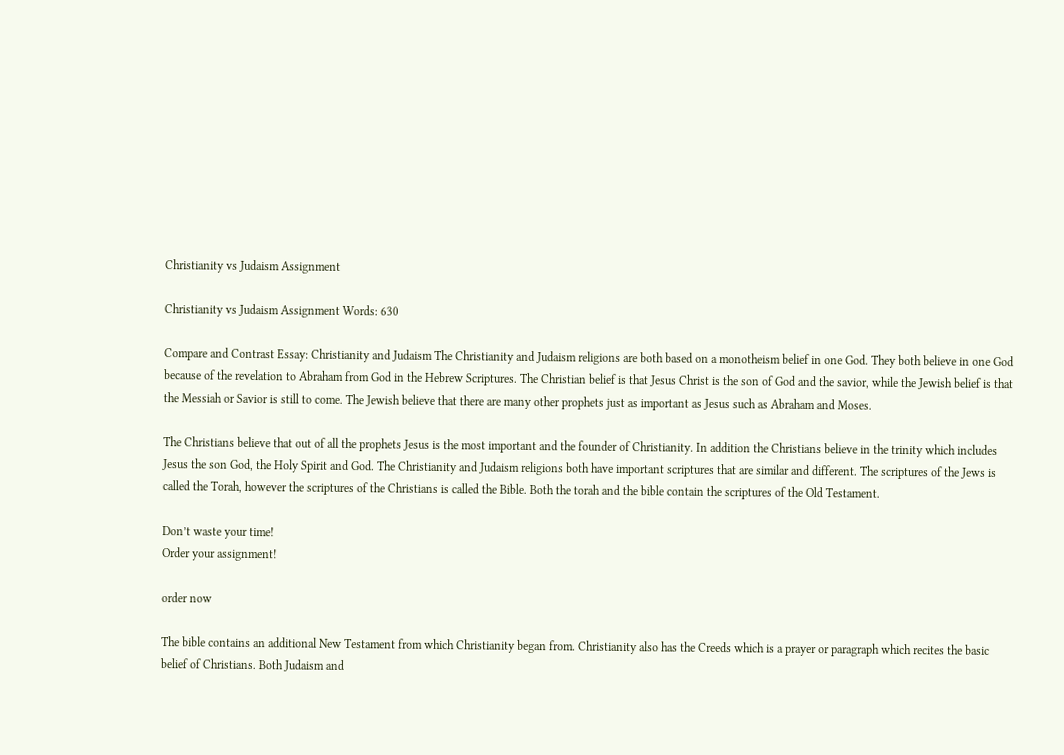Christianity vs Judaism Assignment

Christianity vs Judaism Assignment Words: 630

Compare and Contrast Essay: Christianity and Judaism The Christianity and Judaism religions are both based on a monotheism belief in one God. They both believe in one God because of the revelation to Abraham from God in the Hebrew Scriptures. The Christian belief is that Jesus Christ is the son of God and the savior, while the Jewish belief is that the Messiah or Savior is still to come. The Jewish believe that there are many other prophets just as important as Jesus such as Abraham and Moses.

The Christians believe that out of all the prophets Jesus is the most important and the founder of Christianity. In addition the Christians believe in the trinity which includes Jesus the son God, the Holy Spirit and God. The Christianity and Judaism religions both have important scriptures that are similar and different. The scriptures of the Jews is called the Torah, however the scriptures of the Christians is called the Bible. Both the torah and the bible contain the scriptures of the Old Testament.

Don’t waste your time!
Order your assignment!

order now

The bible contains an additional New Testament from which Christianity began from. Christianity also has the Creeds which is a prayer or paragraph which recites the basic belief of Christians. Both Judaism and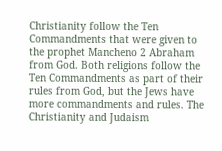Christianity follow the Ten Commandments that were given to the prophet Mancheno 2 Abraham from God. Both religions follow the Ten Commandments as part of their rules from God, but the Jews have more commandments and rules. The Christianity and Judaism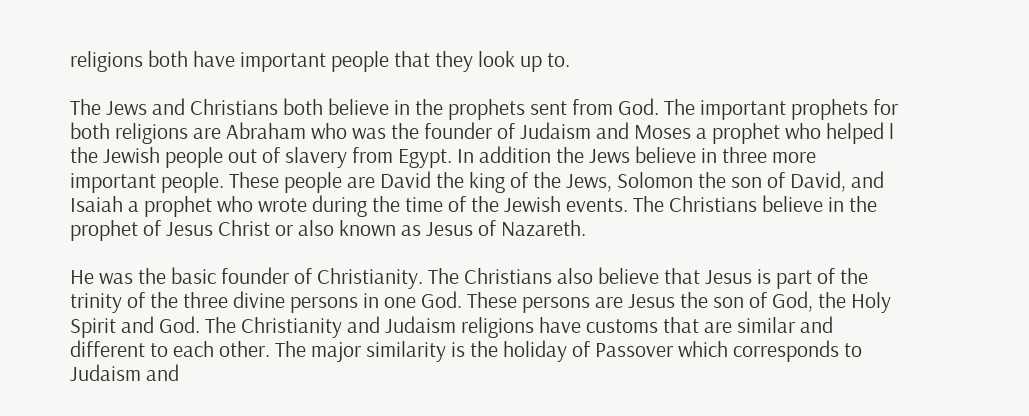religions both have important people that they look up to.

The Jews and Christians both believe in the prophets sent from God. The important prophets for both religions are Abraham who was the founder of Judaism and Moses a prophet who helped l the Jewish people out of slavery from Egypt. In addition the Jews believe in three more important people. These people are David the king of the Jews, Solomon the son of David, and Isaiah a prophet who wrote during the time of the Jewish events. The Christians believe in the prophet of Jesus Christ or also known as Jesus of Nazareth.

He was the basic founder of Christianity. The Christians also believe that Jesus is part of the trinity of the three divine persons in one God. These persons are Jesus the son of God, the Holy Spirit and God. The Christianity and Judaism religions have customs that are similar and different to each other. The major similarity is the holiday of Passover which corresponds to Judaism and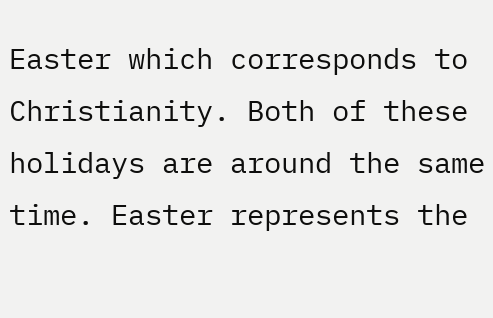Easter which corresponds to Christianity. Both of these holidays are around the same time. Easter represents the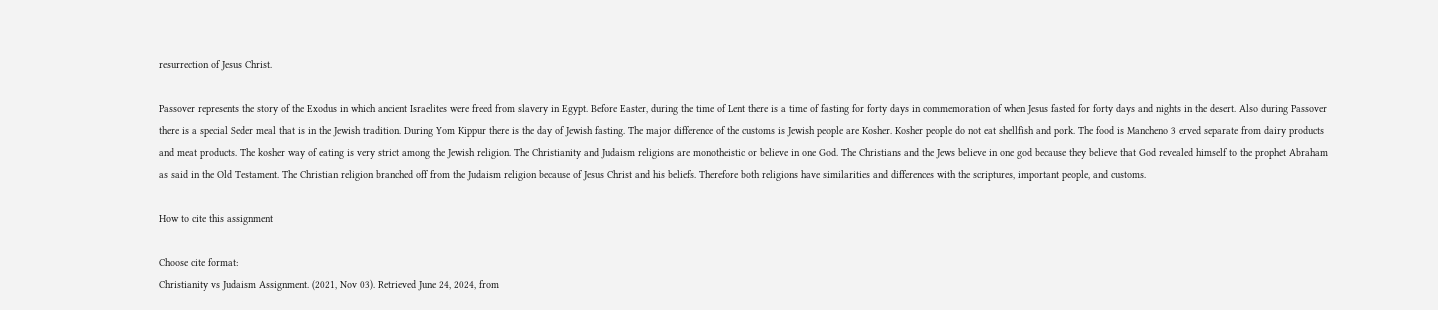resurrection of Jesus Christ.

Passover represents the story of the Exodus in which ancient Israelites were freed from slavery in Egypt. Before Easter, during the time of Lent there is a time of fasting for forty days in commemoration of when Jesus fasted for forty days and nights in the desert. Also during Passover there is a special Seder meal that is in the Jewish tradition. During Yom Kippur there is the day of Jewish fasting. The major difference of the customs is Jewish people are Kosher. Kosher people do not eat shellfish and pork. The food is Mancheno 3 erved separate from dairy products and meat products. The kosher way of eating is very strict among the Jewish religion. The Christianity and Judaism religions are monotheistic or believe in one God. The Christians and the Jews believe in one god because they believe that God revealed himself to the prophet Abraham as said in the Old Testament. The Christian religion branched off from the Judaism religion because of Jesus Christ and his beliefs. Therefore both religions have similarities and differences with the scriptures, important people, and customs.

How to cite this assignment

Choose cite format:
Christianity vs Judaism Assignment. (2021, Nov 03). Retrieved June 24, 2024, from